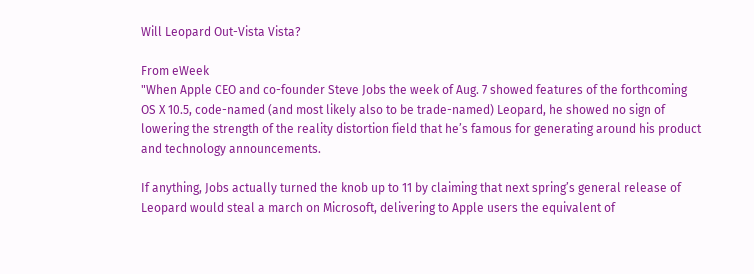Will Leopard Out-Vista Vista?

From eWeek
"When Apple CEO and co-founder Steve Jobs the week of Aug. 7 showed features of the forthcoming OS X 10.5, code-named (and most likely also to be trade-named) Leopard, he showed no sign of lowering the strength of the reality distortion field that he’s famous for generating around his product and technology announcements.

If anything, Jobs actually turned the knob up to 11 by claiming that next spring’s general release of Leopard would steal a march on Microsoft, delivering to Apple users the equivalent of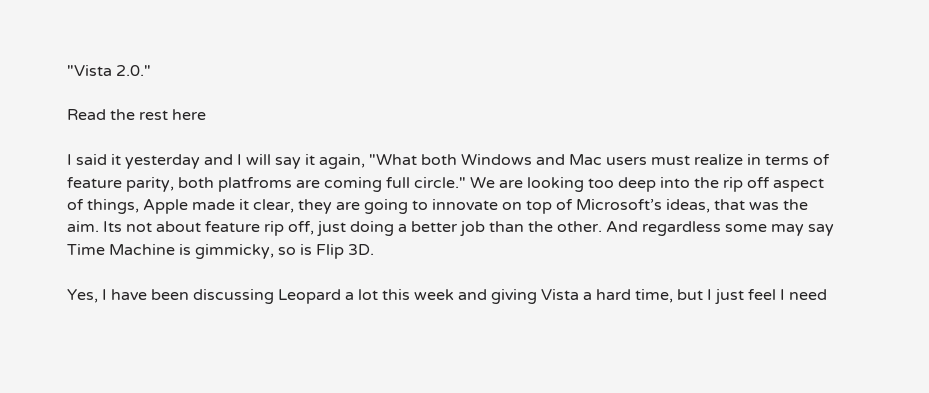"Vista 2.0."

Read the rest here

I said it yesterday and I will say it again, "What both Windows and Mac users must realize in terms of feature parity, both platfroms are coming full circle." We are looking too deep into the rip off aspect of things, Apple made it clear, they are going to innovate on top of Microsoft’s ideas, that was the aim. Its not about feature rip off, just doing a better job than the other. And regardless some may say Time Machine is gimmicky, so is Flip 3D.

Yes, I have been discussing Leopard a lot this week and giving Vista a hard time, but I just feel I need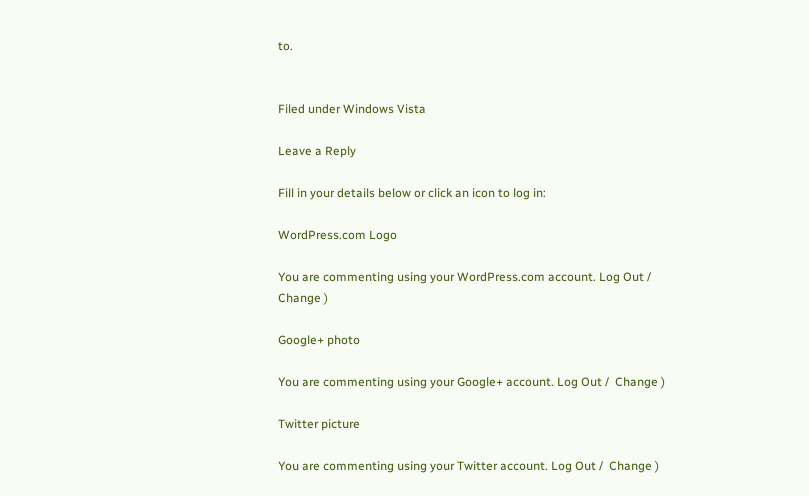to.


Filed under Windows Vista

Leave a Reply

Fill in your details below or click an icon to log in:

WordPress.com Logo

You are commenting using your WordPress.com account. Log Out /  Change )

Google+ photo

You are commenting using your Google+ account. Log Out /  Change )

Twitter picture

You are commenting using your Twitter account. Log Out /  Change )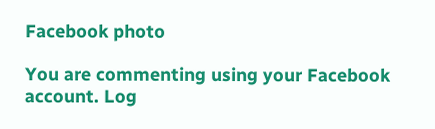Facebook photo

You are commenting using your Facebook account. Log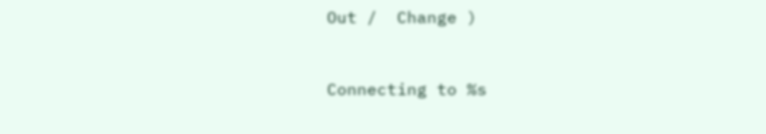Out /  Change )


Connecting to %s